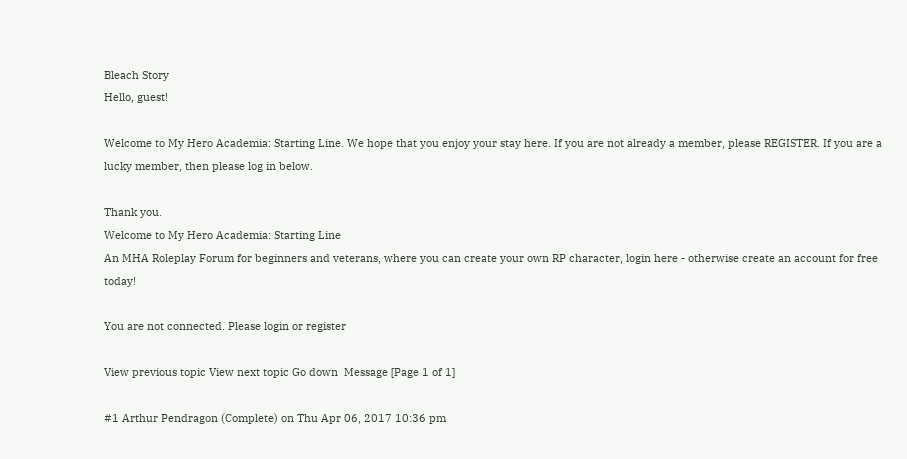Bleach Story
Hello, guest!

Welcome to My Hero Academia: Starting Line. We hope that you enjoy your stay here. If you are not already a member, please REGISTER. If you are a lucky member, then please log in below.

Thank you.
Welcome to My Hero Academia: Starting Line
An MHA Roleplay Forum for beginners and veterans, where you can create your own RP character, login here - otherwise create an account for free today!

You are not connected. Please login or register

View previous topic View next topic Go down  Message [Page 1 of 1]

#1 Arthur Pendragon (Complete) on Thu Apr 06, 2017 10:36 pm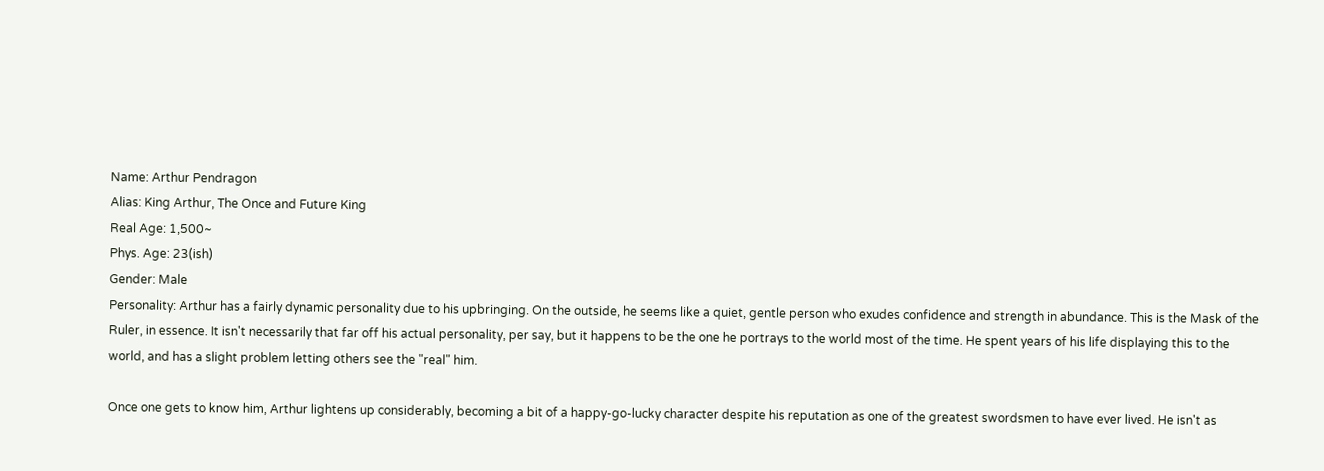Name: Arthur Pendragon
Alias: King Arthur, The Once and Future King
Real Age: 1,500~
Phys. Age: 23(ish)
Gender: Male
Personality: Arthur has a fairly dynamic personality due to his upbringing. On the outside, he seems like a quiet, gentle person who exudes confidence and strength in abundance. This is the Mask of the Ruler, in essence. It isn't necessarily that far off his actual personality, per say, but it happens to be the one he portrays to the world most of the time. He spent years of his life displaying this to the world, and has a slight problem letting others see the "real" him.

Once one gets to know him, Arthur lightens up considerably, becoming a bit of a happy-go-lucky character despite his reputation as one of the greatest swordsmen to have ever lived. He isn't as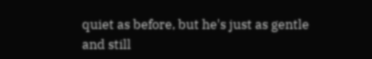quiet as before, but he's just as gentle and still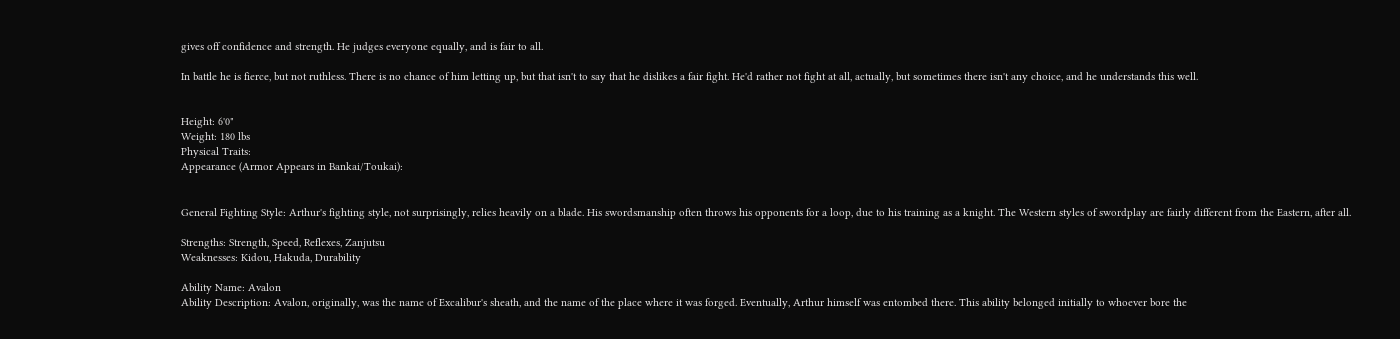gives off confidence and strength. He judges everyone equally, and is fair to all.

In battle he is fierce, but not ruthless. There is no chance of him letting up, but that isn't to say that he dislikes a fair fight. He'd rather not fight at all, actually, but sometimes there isn't any choice, and he understands this well.


Height: 6'0"
Weight: 180 lbs
Physical Traits:
Appearance (Armor Appears in Bankai/Toukai):


General Fighting Style: Arthur's fighting style, not surprisingly, relies heavily on a blade. His swordsmanship often throws his opponents for a loop, due to his training as a knight. The Western styles of swordplay are fairly different from the Eastern, after all.

Strengths: Strength, Speed, Reflexes, Zanjutsu
Weaknesses: Kidou, Hakuda, Durability

Ability Name: Avalon
Ability Description: Avalon, originally, was the name of Excalibur's sheath, and the name of the place where it was forged. Eventually, Arthur himself was entombed there. This ability belonged initially to whoever bore the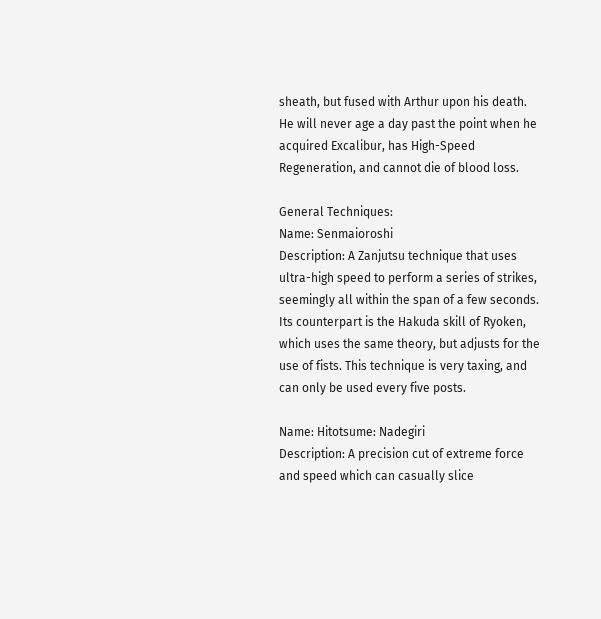sheath, but fused with Arthur upon his death. He will never age a day past the point when he acquired Excalibur, has High-Speed Regeneration, and cannot die of blood loss.

General Techniques:
Name: Senmaioroshi
Description: A Zanjutsu technique that uses ultra-high speed to perform a series of strikes, seemingly all within the span of a few seconds. Its counterpart is the Hakuda skill of Ryoken, which uses the same theory, but adjusts for the use of fists. This technique is very taxing, and can only be used every five posts.

Name: Hitotsume: Nadegiri
Description: A precision cut of extreme force and speed which can casually slice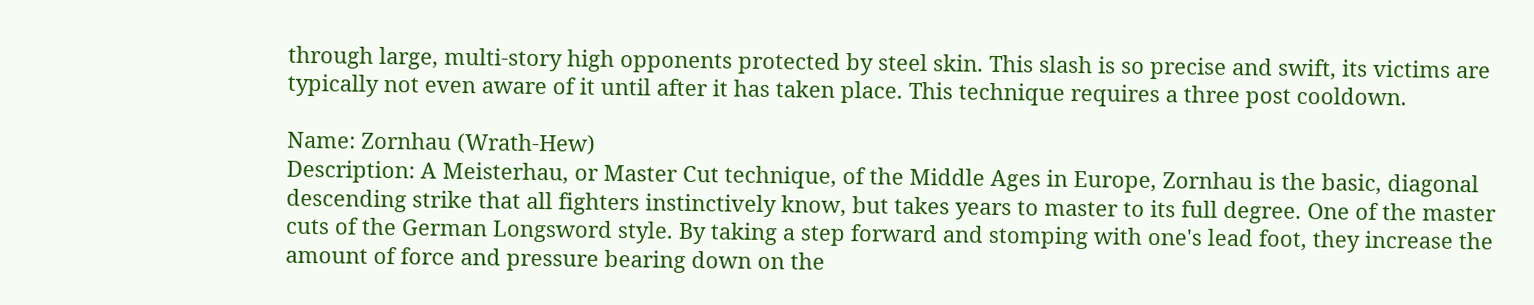through large, multi-story high opponents protected by steel skin. This slash is so precise and swift, its victims are typically not even aware of it until after it has taken place. This technique requires a three post cooldown.

Name: Zornhau (Wrath-Hew)
Description: A Meisterhau, or Master Cut technique, of the Middle Ages in Europe, Zornhau is the basic, diagonal descending strike that all fighters instinctively know, but takes years to master to its full degree. One of the master cuts of the German Longsword style. By taking a step forward and stomping with one's lead foot, they increase the amount of force and pressure bearing down on the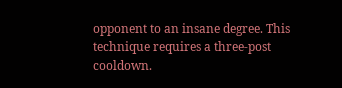opponent to an insane degree. This technique requires a three-post cooldown.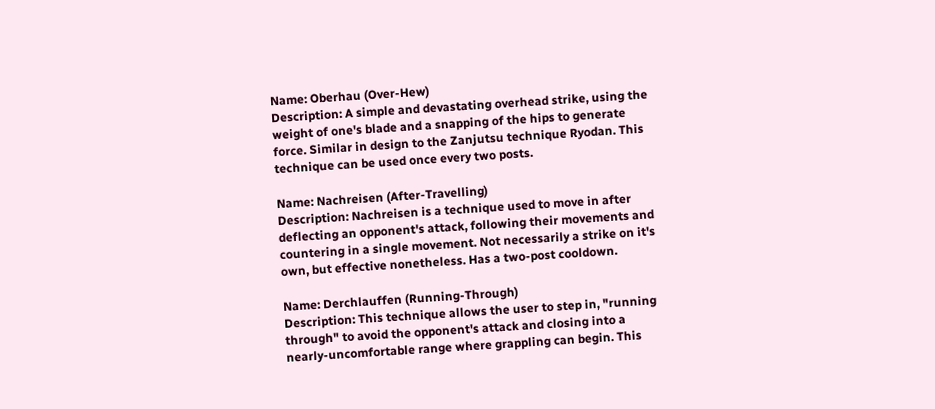Name: Oberhau (Over-Hew)
Description: A simple and devastating overhead strike, using the weight of one's blade and a snapping of the hips to generate force. Similar in design to the Zanjutsu technique Ryodan. This technique can be used once every two posts.

Name: Nachreisen (After-Travelling)
Description: Nachreisen is a technique used to move in after deflecting an opponent's attack, following their movements and countering in a single movement. Not necessarily a strike on it's own, but effective nonetheless. Has a two-post cooldown.

Name: Derchlauffen (Running-Through)
Description: This technique allows the user to step in, "running through" to avoid the opponent's attack and closing into a nearly-uncomfortable range where grappling can begin. This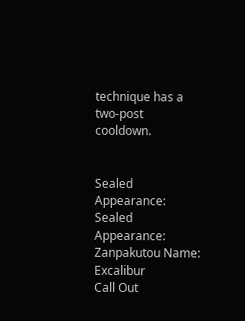technique has a two-post cooldown.


Sealed Appearance:
Sealed Appearance:
Zanpakutou Name: Excalibur
Call Out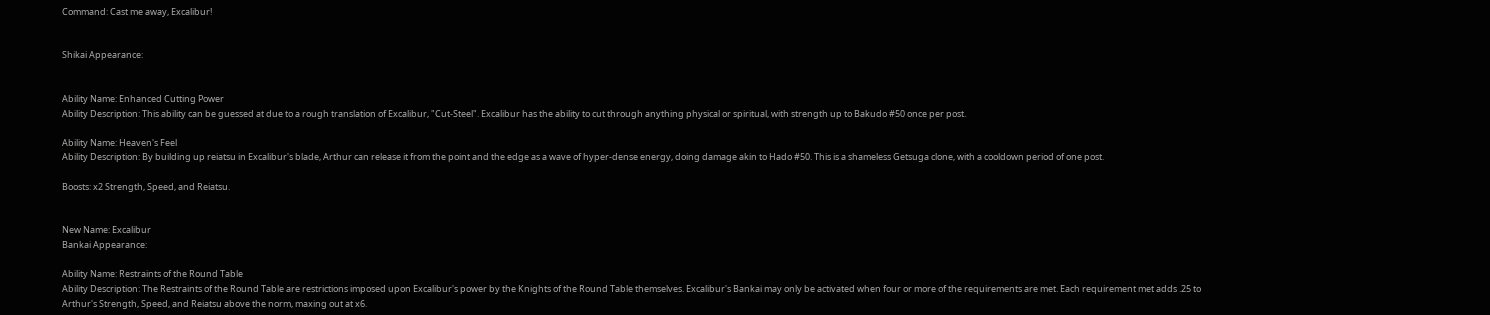Command: Cast me away, Excalibur!


Shikai Appearance:


Ability Name: Enhanced Cutting Power
Ability Description: This ability can be guessed at due to a rough translation of Excalibur, "Cut-Steel". Excalibur has the ability to cut through anything physical or spiritual, with strength up to Bakudo #50 once per post.

Ability Name: Heaven's Feel
Ability Description: By building up reiatsu in Excalibur's blade, Arthur can release it from the point and the edge as a wave of hyper-dense energy, doing damage akin to Hado #50. This is a shameless Getsuga clone, with a cooldown period of one post.

Boosts: x2 Strength, Speed, and Reiatsu.


New Name: Excalibur
Bankai Appearance:

Ability Name: Restraints of the Round Table
Ability Description: The Restraints of the Round Table are restrictions imposed upon Excalibur's power by the Knights of the Round Table themselves. Excalibur's Bankai may only be activated when four or more of the requirements are met. Each requirement met adds .25 to Arthur's Strength, Speed, and Reiatsu above the norm, maxing out at x6.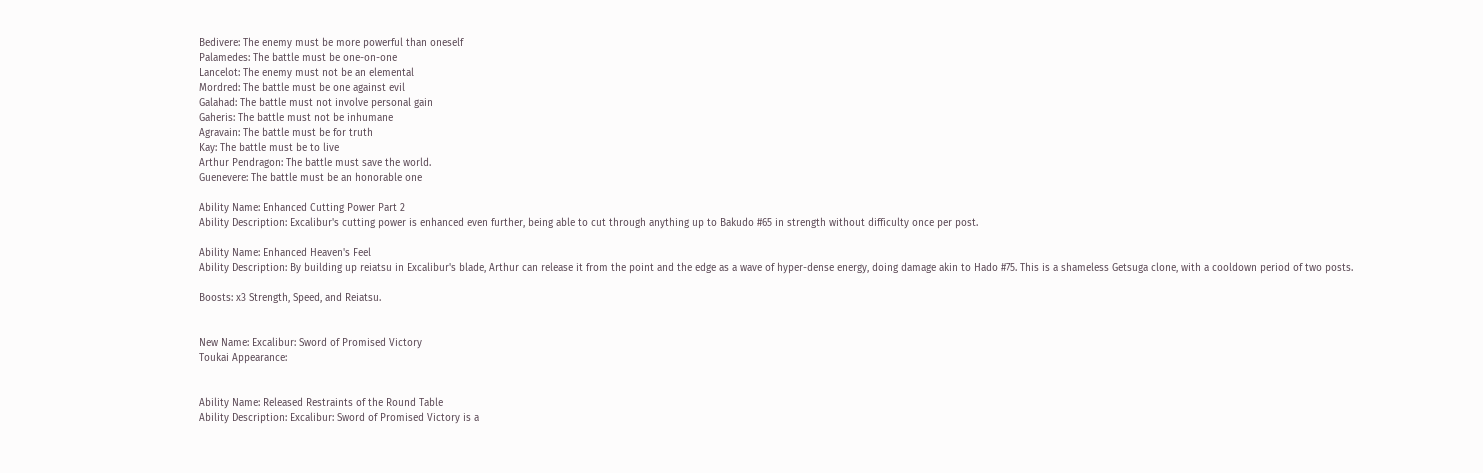Bedivere: The enemy must be more powerful than oneself
Palamedes: The battle must be one-on-one
Lancelot: The enemy must not be an elemental
Mordred: The battle must be one against evil
Galahad: The battle must not involve personal gain
Gaheris: The battle must not be inhumane
Agravain: The battle must be for truth
Kay: The battle must be to live
Arthur Pendragon: The battle must save the world.
Guenevere: The battle must be an honorable one

Ability Name: Enhanced Cutting Power Part 2
Ability Description: Excalibur's cutting power is enhanced even further, being able to cut through anything up to Bakudo #65 in strength without difficulty once per post.

Ability Name: Enhanced Heaven's Feel
Ability Description: By building up reiatsu in Excalibur's blade, Arthur can release it from the point and the edge as a wave of hyper-dense energy, doing damage akin to Hado #75. This is a shameless Getsuga clone, with a cooldown period of two posts.

Boosts: x3 Strength, Speed, and Reiatsu.


New Name: Excalibur: Sword of Promised Victory
Toukai Appearance:


Ability Name: Released Restraints of the Round Table
Ability Description: Excalibur: Sword of Promised Victory is a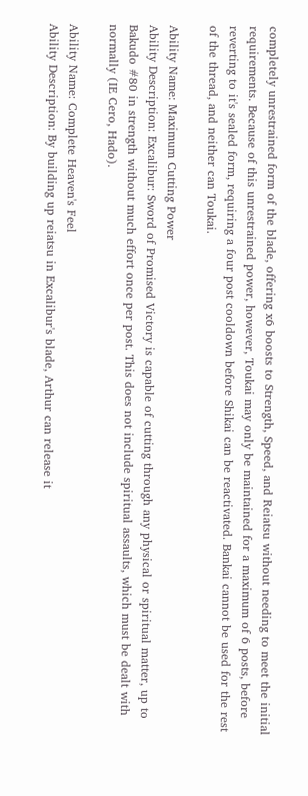completely unrestrained form of the blade, offering x6 boosts to Strength, Speed, and Reiatsu without needing to meet the initial requirements. Because of this unrestrained power, however, Toukai may only be maintained for a maximum of 6 posts, before reverting to it's sealed form, requiring a four post cooldown before Shikai can be reactivated. Bankai cannot be used for the rest of the thread, and neither can Toukai.

Ability Name: Maximum Cutting Power
Ability Description: Excalibur: Sword of Promised Victory is capable of cutting through any physical or spiritual matter, up to Bakudo #80 in strength without much effort once per post. This does not include spiritual assaults, which must be dealt with normally (IE Cero, Hado).

Ability Name: Complete Heaven's Feel
Ability Description: By building up reiatsu in Excalibur's blade, Arthur can release it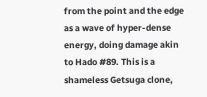from the point and the edge as a wave of hyper-dense energy, doing damage akin to Hado #89. This is a shameless Getsuga clone,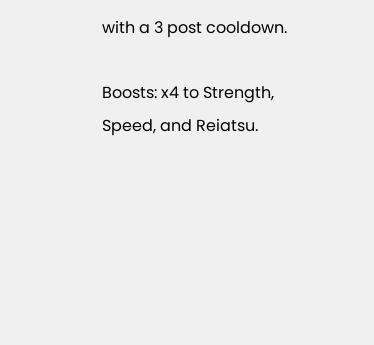with a 3 post cooldown.

Boosts: x4 to Strength, Speed, and Reiatsu.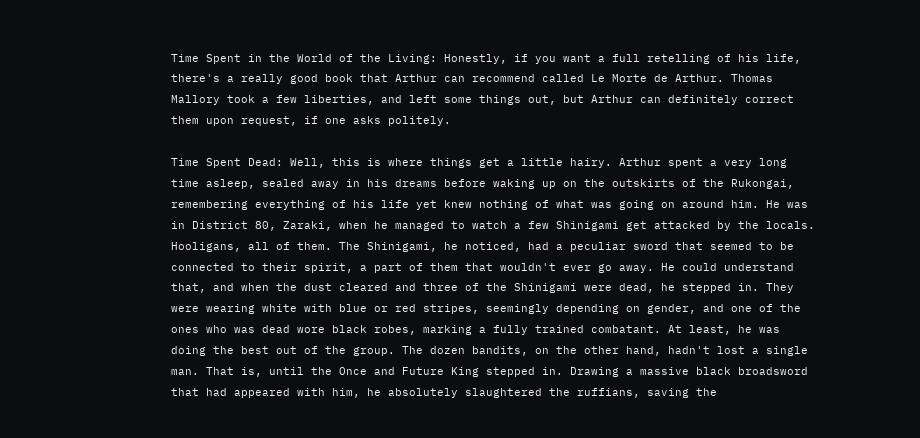Time Spent in the World of the Living: Honestly, if you want a full retelling of his life, there's a really good book that Arthur can recommend called Le Morte de Arthur. Thomas Mallory took a few liberties, and left some things out, but Arthur can definitely correct them upon request, if one asks politely.

Time Spent Dead: Well, this is where things get a little hairy. Arthur spent a very long time asleep, sealed away in his dreams before waking up on the outskirts of the Rukongai, remembering everything of his life yet knew nothing of what was going on around him. He was in District 80, Zaraki, when he managed to watch a few Shinigami get attacked by the locals. Hooligans, all of them. The Shinigami, he noticed, had a peculiar sword that seemed to be connected to their spirit, a part of them that wouldn't ever go away. He could understand that, and when the dust cleared and three of the Shinigami were dead, he stepped in. They were wearing white with blue or red stripes, seemingly depending on gender, and one of the ones who was dead wore black robes, marking a fully trained combatant. At least, he was doing the best out of the group. The dozen bandits, on the other hand, hadn't lost a single man. That is, until the Once and Future King stepped in. Drawing a massive black broadsword that had appeared with him, he absolutely slaughtered the ruffians, saving the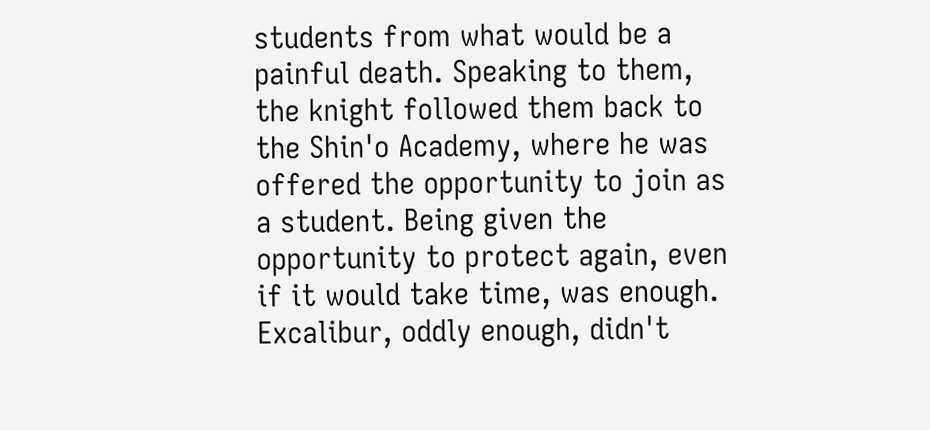students from what would be a painful death. Speaking to them, the knight followed them back to the Shin'o Academy, where he was offered the opportunity to join as a student. Being given the opportunity to protect again, even if it would take time, was enough. Excalibur, oddly enough, didn't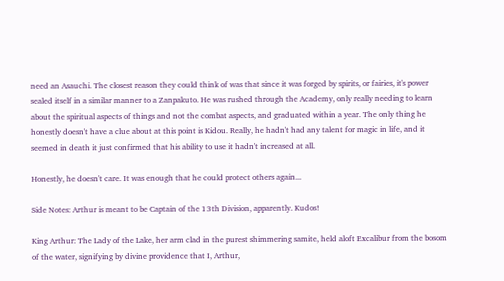need an Asauchi. The closest reason they could think of was that since it was forged by spirits, or fairies, it's power sealed itself in a similar manner to a Zanpakuto. He was rushed through the Academy, only really needing to learn about the spiritual aspects of things and not the combat aspects, and graduated within a year. The only thing he honestly doesn't have a clue about at this point is Kidou. Really, he hadn't had any talent for magic in life, and it seemed in death it just confirmed that his ability to use it hadn't increased at all.

Honestly, he doesn't care. It was enough that he could protect others again...

Side Notes: Arthur is meant to be Captain of the 13th Division, apparently. Kudos!

King Arthur: The Lady of the Lake, her arm clad in the purest shimmering samite, held aloft Excalibur from the bosom of the water, signifying by divine providence that I, Arthur,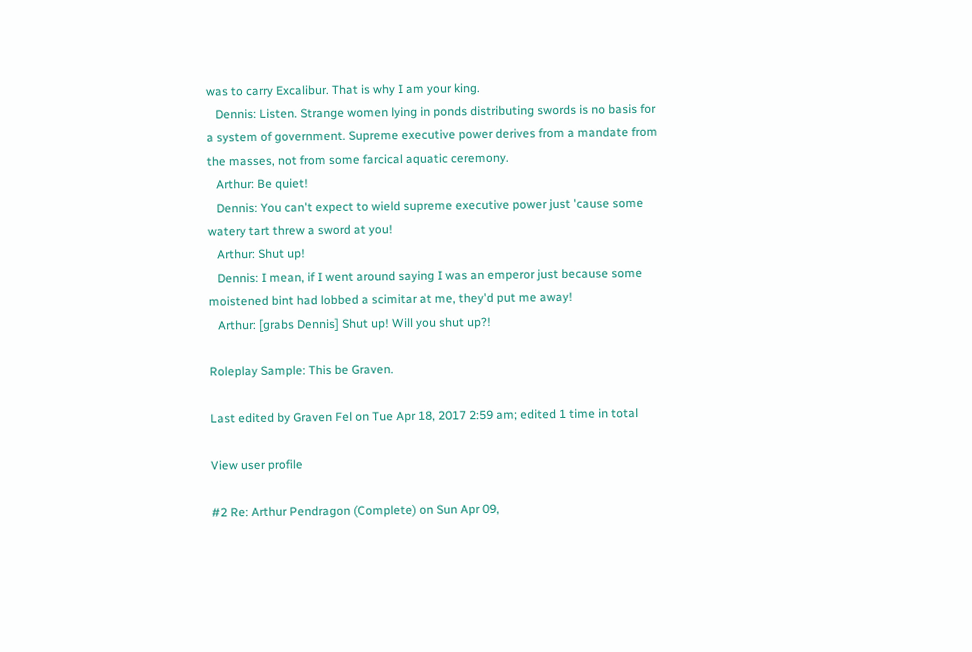was to carry Excalibur. That is why I am your king.
   Dennis: Listen. Strange women lying in ponds distributing swords is no basis for a system of government. Supreme executive power derives from a mandate from the masses, not from some farcical aquatic ceremony.
   Arthur: Be quiet!
   Dennis: You can't expect to wield supreme executive power just 'cause some watery tart threw a sword at you!
   Arthur: Shut up!
   Dennis: I mean, if I went around saying I was an emperor just because some moistened bint had lobbed a scimitar at me, they'd put me away!
   Arthur: [grabs Dennis] Shut up! Will you shut up?!

Roleplay Sample: This be Graven.

Last edited by Graven Fel on Tue Apr 18, 2017 2:59 am; edited 1 time in total

View user profile

#2 Re: Arthur Pendragon (Complete) on Sun Apr 09,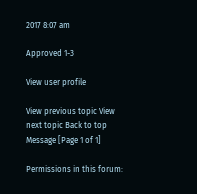2017 8:07 am

Approved 1-3

View user profile

View previous topic View next topic Back to top  Message [Page 1 of 1]

Permissions in this forum: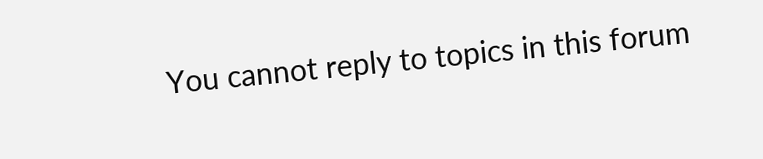You cannot reply to topics in this forum